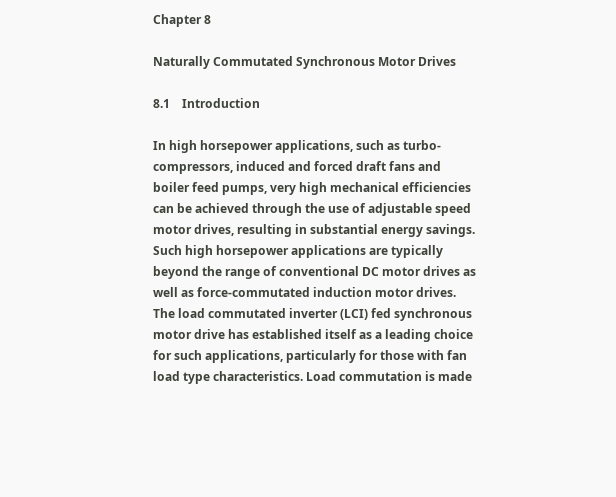Chapter 8

Naturally Commutated Synchronous Motor Drives

8.1    Introduction

In high horsepower applications, such as turbo-compressors, induced and forced draft fans and boiler feed pumps, very high mechanical efficiencies can be achieved through the use of adjustable speed motor drives, resulting in substantial energy savings. Such high horsepower applications are typically beyond the range of conventional DC motor drives as well as force-commutated induction motor drives. The load commutated inverter (LCI) fed synchronous motor drive has established itself as a leading choice for such applications, particularly for those with fan load type characteristics. Load commutation is made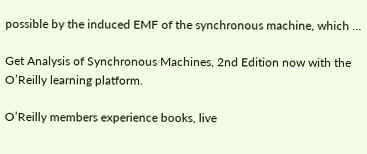possible by the induced EMF of the synchronous machine, which ...

Get Analysis of Synchronous Machines, 2nd Edition now with the O’Reilly learning platform.

O’Reilly members experience books, live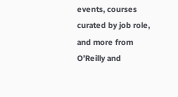events, courses curated by job role, and more from O’Reilly and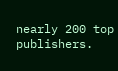nearly 200 top publishers.